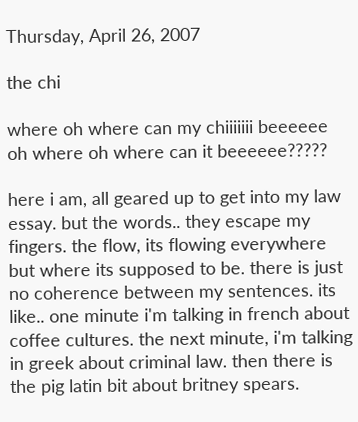Thursday, April 26, 2007

the chi

where oh where can my chiiiiiii beeeeee
oh where oh where can it beeeeee?????

here i am, all geared up to get into my law essay. but the words.. they escape my fingers. the flow, its flowing everywhere but where its supposed to be. there is just no coherence between my sentences. its like.. one minute i'm talking in french about coffee cultures. the next minute, i'm talking in greek about criminal law. then there is the pig latin bit about britney spears.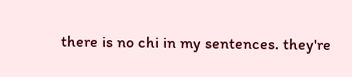there is no chi in my sentences. they're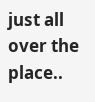just all over the place..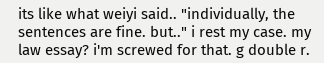its like what weiyi said.. "individually, the sentences are fine. but.." i rest my case. my law essay? i'm screwed for that. g double r.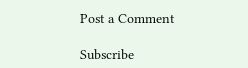Post a Comment

Subscribe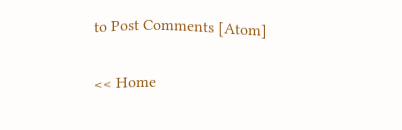to Post Comments [Atom]

<< Home